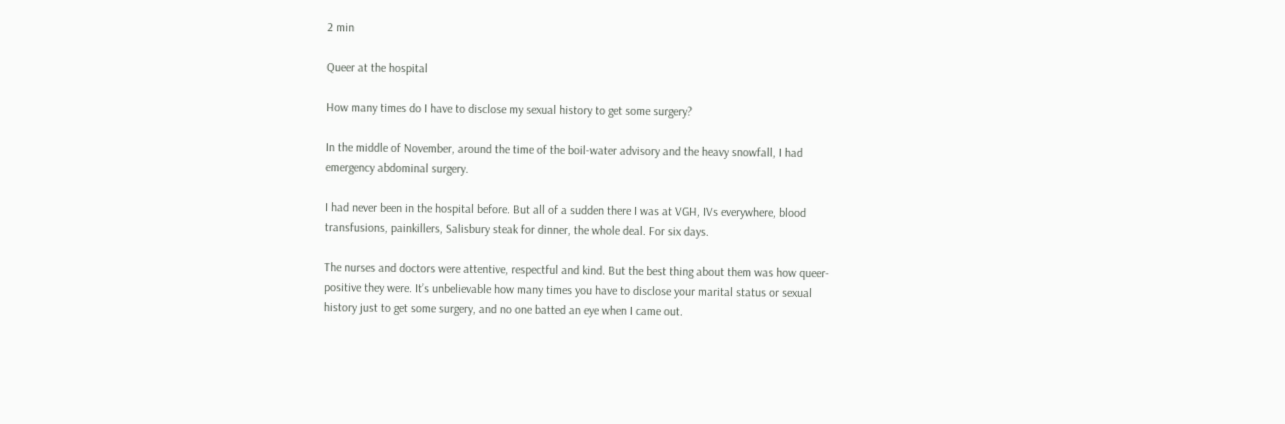2 min

Queer at the hospital

How many times do I have to disclose my sexual history to get some surgery?

In the middle of November, around the time of the boil-water advisory and the heavy snowfall, I had emergency abdominal surgery.

I had never been in the hospital before. But all of a sudden there I was at VGH, IVs everywhere, blood transfusions, painkillers, Salisbury steak for dinner, the whole deal. For six days.

The nurses and doctors were attentive, respectful and kind. But the best thing about them was how queer-positive they were. It’s unbelievable how many times you have to disclose your marital status or sexual history just to get some surgery, and no one batted an eye when I came out.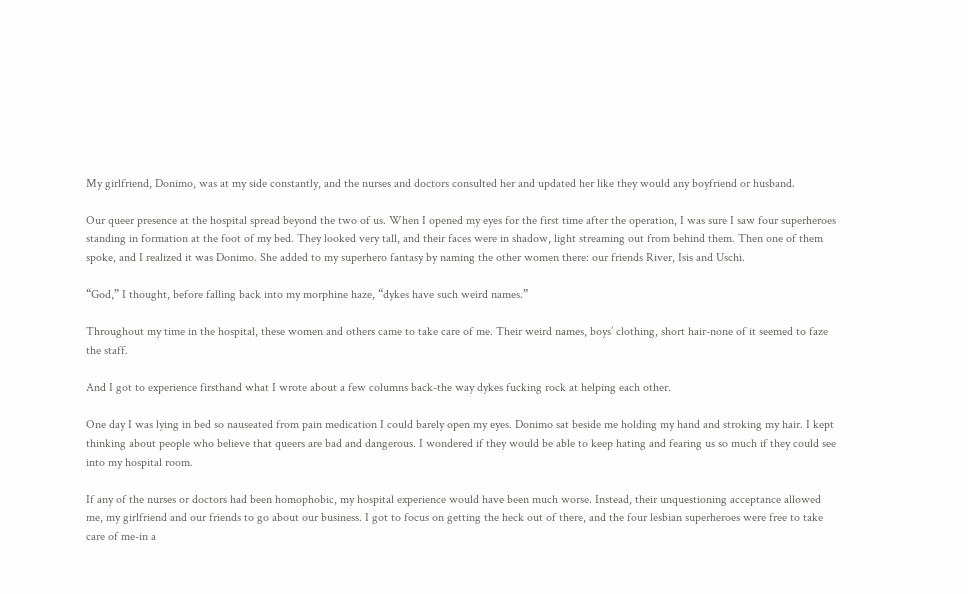My girlfriend, Donimo, was at my side constantly, and the nurses and doctors consulted her and updated her like they would any boyfriend or husband.

Our queer presence at the hospital spread beyond the two of us. When I opened my eyes for the first time after the operation, I was sure I saw four superheroes standing in formation at the foot of my bed. They looked very tall, and their faces were in shadow, light streaming out from behind them. Then one of them spoke, and I realized it was Donimo. She added to my superhero fantasy by naming the other women there: our friends River, Isis and Uschi.

“God,” I thought, before falling back into my morphine haze, “dykes have such weird names.”

Throughout my time in the hospital, these women and others came to take care of me. Their weird names, boys’ clothing, short hair-none of it seemed to faze the staff.

And I got to experience firsthand what I wrote about a few columns back-the way dykes fucking rock at helping each other.

One day I was lying in bed so nauseated from pain medication I could barely open my eyes. Donimo sat beside me holding my hand and stroking my hair. I kept thinking about people who believe that queers are bad and dangerous. I wondered if they would be able to keep hating and fearing us so much if they could see into my hospital room.

If any of the nurses or doctors had been homophobic, my hospital experience would have been much worse. Instead, their unquestioning acceptance allowed me, my girlfriend and our friends to go about our business. I got to focus on getting the heck out of there, and the four lesbian superheroes were free to take care of me-in a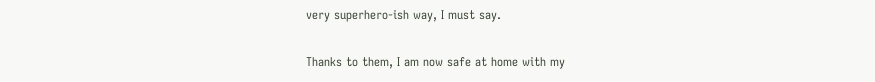very superhero-ish way, I must say.

Thanks to them, I am now safe at home with my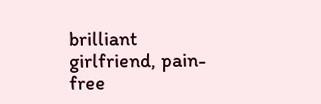brilliant girlfriend, pain-free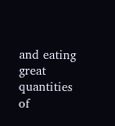and eating great quantities of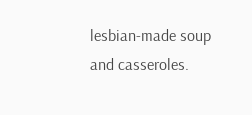lesbian-made soup and casseroles.